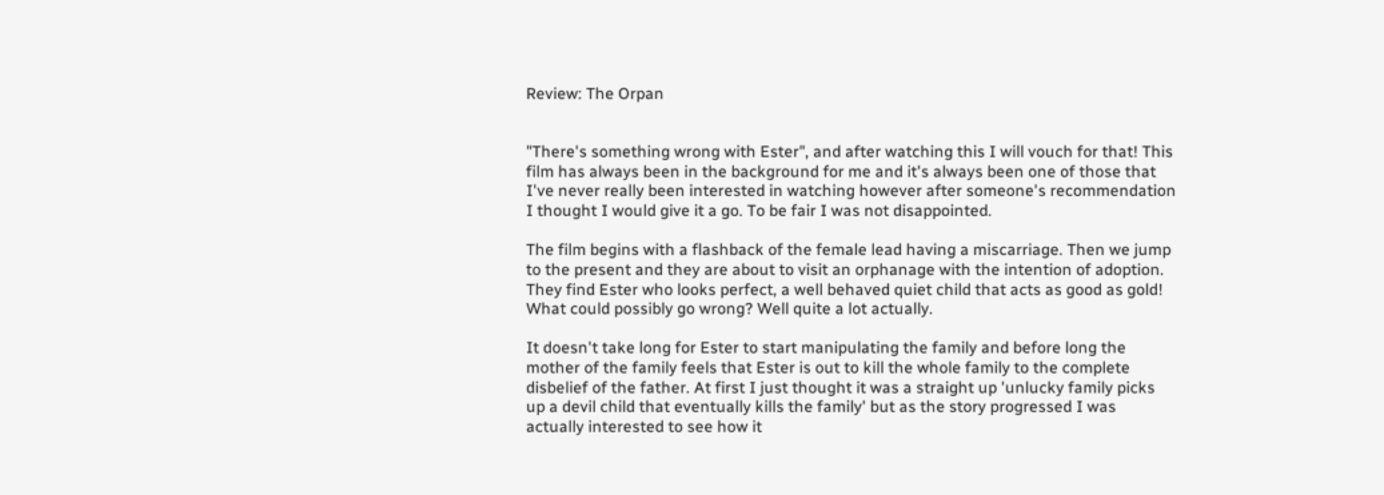Review: The Orpan


"There's something wrong with Ester", and after watching this I will vouch for that! This film has always been in the background for me and it's always been one of those that I've never really been interested in watching however after someone's recommendation I thought I would give it a go. To be fair I was not disappointed.

The film begins with a flashback of the female lead having a miscarriage. Then we jump to the present and they are about to visit an orphanage with the intention of adoption. They find Ester who looks perfect, a well behaved quiet child that acts as good as gold! What could possibly go wrong? Well quite a lot actually.

It doesn't take long for Ester to start manipulating the family and before long the mother of the family feels that Ester is out to kill the whole family to the complete disbelief of the father. At first I just thought it was a straight up 'unlucky family picks up a devil child that eventually kills the family' but as the story progressed I was actually interested to see how it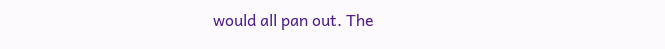would all pan out. The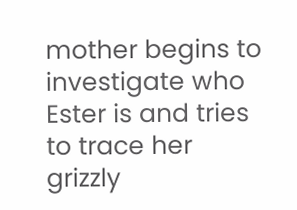mother begins to investigate who Ester is and tries to trace her grizzly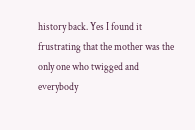history back. Yes I found it frustrating that the mother was the only one who twigged and everybody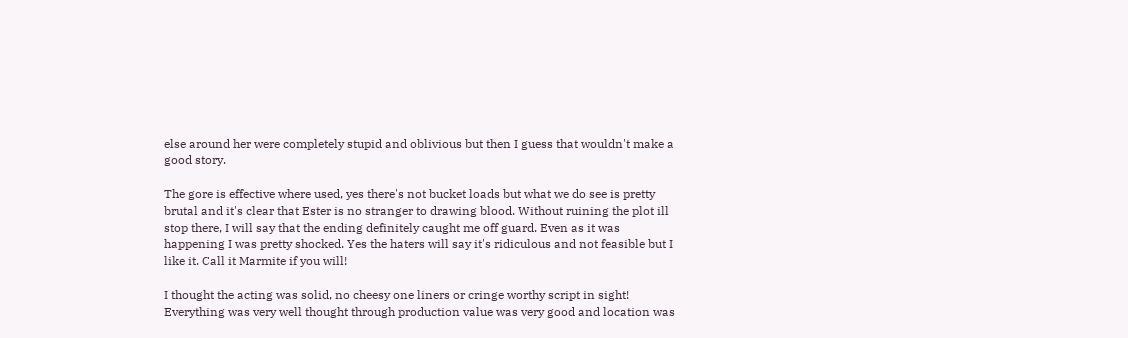else around her were completely stupid and oblivious but then I guess that wouldn't make a good story.

The gore is effective where used, yes there's not bucket loads but what we do see is pretty brutal and it's clear that Ester is no stranger to drawing blood. Without ruining the plot ill stop there, I will say that the ending definitely caught me off guard. Even as it was happening I was pretty shocked. Yes the haters will say it's ridiculous and not feasible but I like it. Call it Marmite if you will!

I thought the acting was solid, no cheesy one liners or cringe worthy script in sight! Everything was very well thought through production value was very good and location was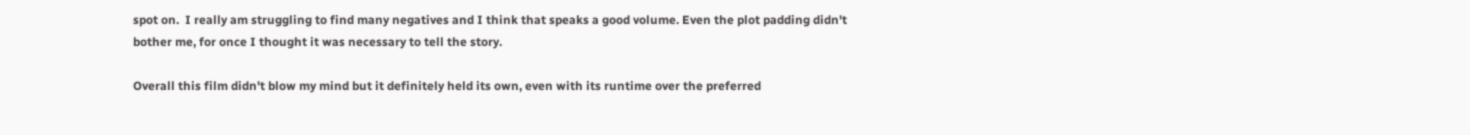spot on.  I really am struggling to find many negatives and I think that speaks a good volume. Even the plot padding didn't bother me, for once I thought it was necessary to tell the story.

Overall this film didn't blow my mind but it definitely held its own, even with its runtime over the preferred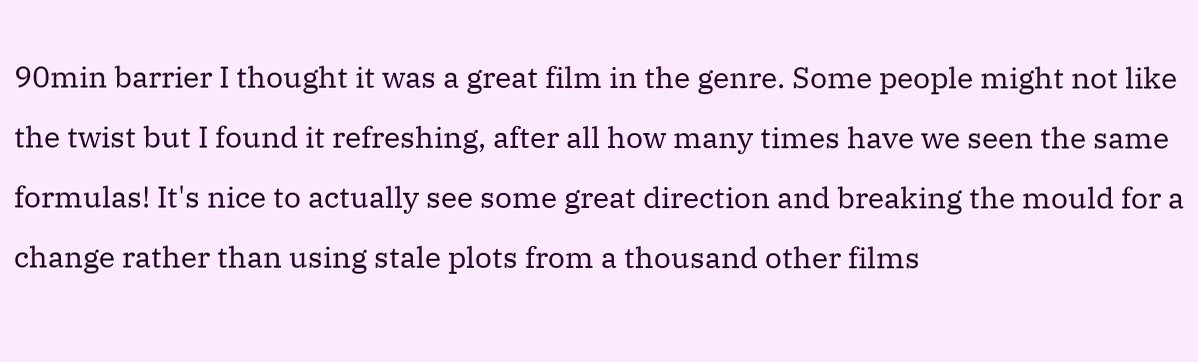90min barrier I thought it was a great film in the genre. Some people might not like the twist but I found it refreshing, after all how many times have we seen the same formulas! It's nice to actually see some great direction and breaking the mould for a change rather than using stale plots from a thousand other films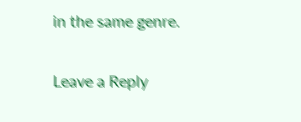in the same genre.

Leave a Reply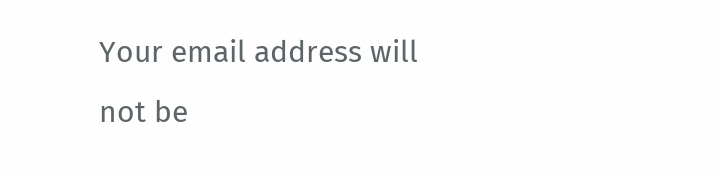Your email address will not be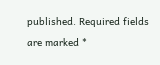published. Required fields are marked *